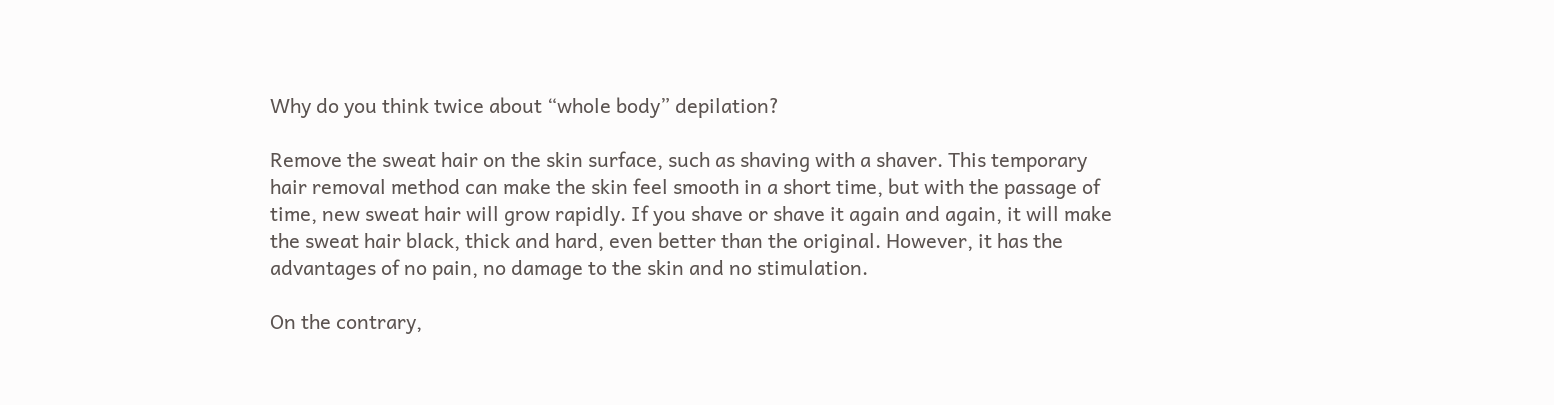Why do you think twice about “whole body” depilation?

Remove the sweat hair on the skin surface, such as shaving with a shaver. This temporary hair removal method can make the skin feel smooth in a short time, but with the passage of time, new sweat hair will grow rapidly. If you shave or shave it again and again, it will make the sweat hair black, thick and hard, even better than the original. However, it has the advantages of no pain, no damage to the skin and no stimulation.

On the contrary,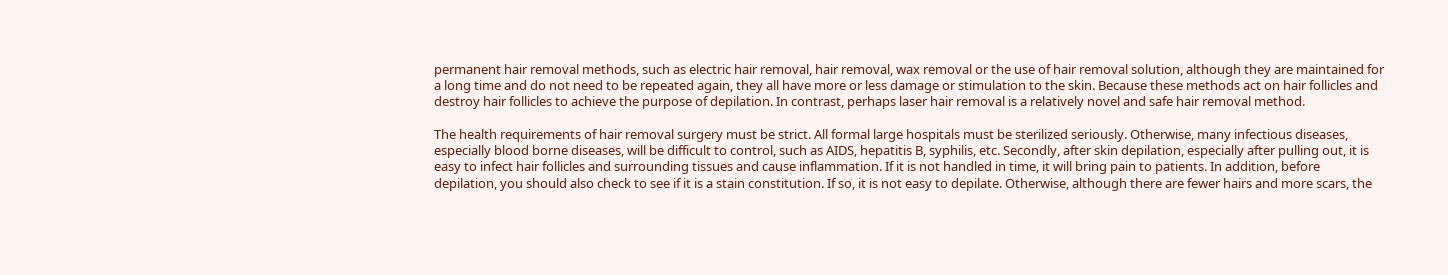permanent hair removal methods, such as electric hair removal, hair removal, wax removal or the use of hair removal solution, although they are maintained for a long time and do not need to be repeated again, they all have more or less damage or stimulation to the skin. Because these methods act on hair follicles and destroy hair follicles to achieve the purpose of depilation. In contrast, perhaps laser hair removal is a relatively novel and safe hair removal method.

The health requirements of hair removal surgery must be strict. All formal large hospitals must be sterilized seriously. Otherwise, many infectious diseases, especially blood borne diseases, will be difficult to control, such as AIDS, hepatitis B, syphilis, etc. Secondly, after skin depilation, especially after pulling out, it is easy to infect hair follicles and surrounding tissues and cause inflammation. If it is not handled in time, it will bring pain to patients. In addition, before depilation, you should also check to see if it is a stain constitution. If so, it is not easy to depilate. Otherwise, although there are fewer hairs and more scars, the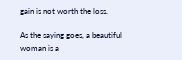gain is not worth the loss.

As the saying goes, a beautiful woman is a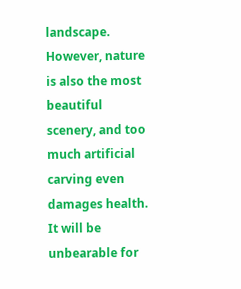landscape. However, nature is also the most beautiful scenery, and too much artificial carving even damages health. It will be unbearable for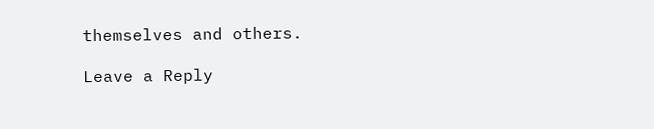themselves and others.

Leave a Reply